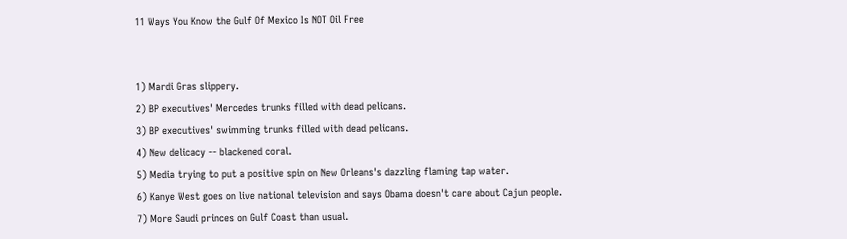11 Ways You Know the Gulf Of Mexico Is NOT Oil Free


1) Mardi Gras slippery.
2) BP executives' Mercedes trunks filled with dead pelicans.
3) BP executives' swimming trunks filled with dead pelicans.
4) New delicacy -- blackened coral.
5) Media trying to put a positive spin on New Orleans's dazzling flaming tap water.
6) Kanye West goes on live national television and says Obama doesn't care about Cajun people.
7) More Saudi princes on Gulf Coast than usual.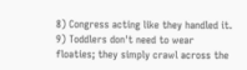8) Congress acting like they handled it.
9) Toddlers don't need to wear floaties; they simply crawl across the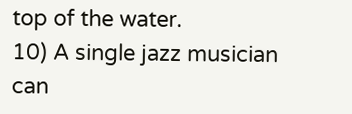top of the water.
10) A single jazz musician can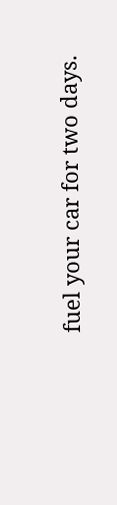fuel your car for two days.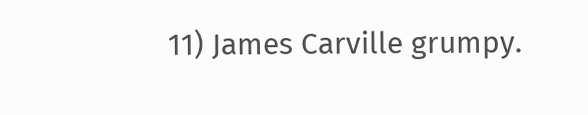11) James Carville grumpy.